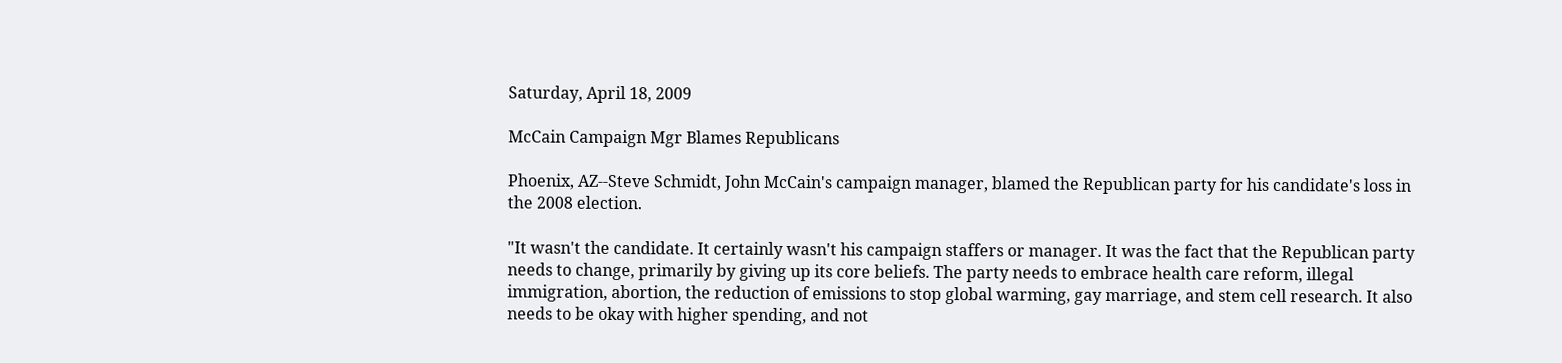Saturday, April 18, 2009

McCain Campaign Mgr Blames Republicans

Phoenix, AZ--Steve Schmidt, John McCain's campaign manager, blamed the Republican party for his candidate's loss in the 2008 election.

"It wasn't the candidate. It certainly wasn't his campaign staffers or manager. It was the fact that the Republican party needs to change, primarily by giving up its core beliefs. The party needs to embrace health care reform, illegal immigration, abortion, the reduction of emissions to stop global warming, gay marriage, and stem cell research. It also needs to be okay with higher spending, and not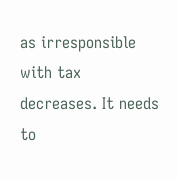as irresponsible with tax decreases. It needs to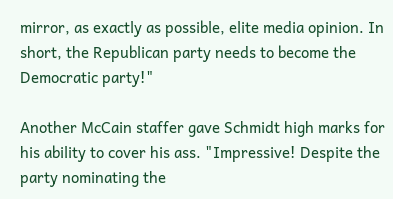mirror, as exactly as possible, elite media opinion. In short, the Republican party needs to become the Democratic party!"

Another McCain staffer gave Schmidt high marks for his ability to cover his ass. "Impressive! Despite the party nominating the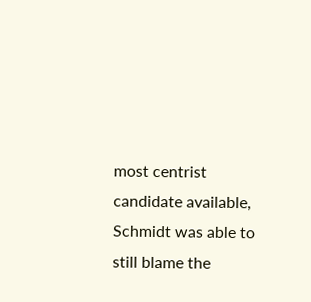most centrist candidate available, Schmidt was able to still blame the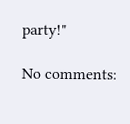party!"

No comments: